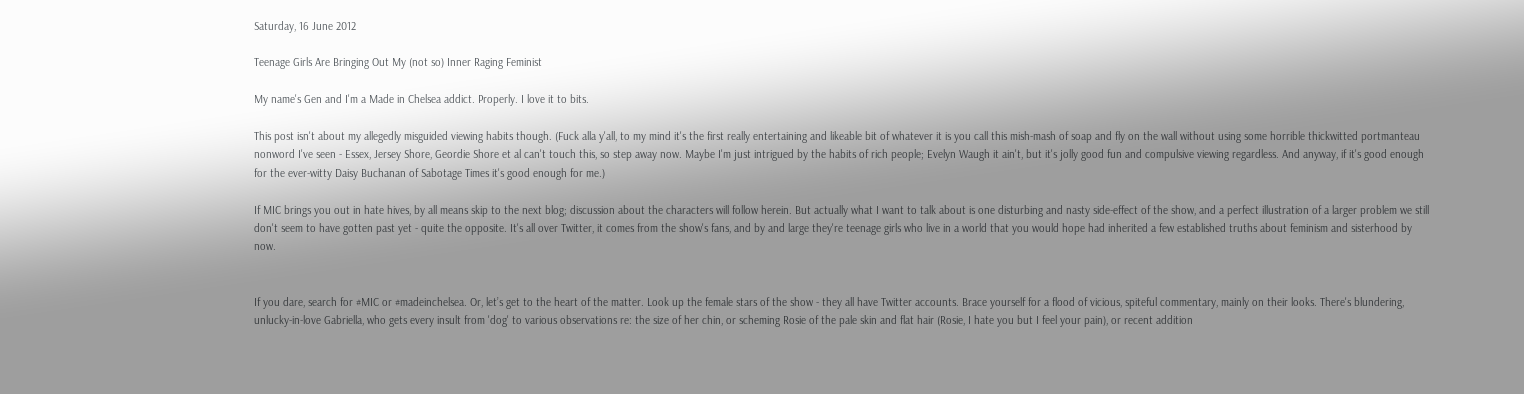Saturday, 16 June 2012

Teenage Girls Are Bringing Out My (not so) Inner Raging Feminist

My name's Gen and I'm a Made in Chelsea addict. Properly. I love it to bits.

This post isn't about my allegedly misguided viewing habits though. (Fuck alla y'all, to my mind it's the first really entertaining and likeable bit of whatever it is you call this mish-mash of soap and fly on the wall without using some horrible thickwitted portmanteau nonword I've seen - Essex, Jersey Shore, Geordie Shore et al can't touch this, so step away now. Maybe I'm just intrigued by the habits of rich people; Evelyn Waugh it ain't, but it's jolly good fun and compulsive viewing regardless. And anyway, if it's good enough for the ever-witty Daisy Buchanan of Sabotage Times it's good enough for me.)

If MIC brings you out in hate hives, by all means skip to the next blog; discussion about the characters will follow herein. But actually what I want to talk about is one disturbing and nasty side-effect of the show, and a perfect illustration of a larger problem we still don't seem to have gotten past yet - quite the opposite. It's all over Twitter, it comes from the show's fans, and by and large they're teenage girls who live in a world that you would hope had inherited a few established truths about feminism and sisterhood by now.


If you dare, search for #MIC or #madeinchelsea. Or, let’s get to the heart of the matter. Look up the female stars of the show - they all have Twitter accounts. Brace yourself for a flood of vicious, spiteful commentary, mainly on their looks. There's blundering, unlucky-in-love Gabriella, who gets every insult from 'dog' to various observations re: the size of her chin, or scheming Rosie of the pale skin and flat hair (Rosie, I hate you but I feel your pain), or recent addition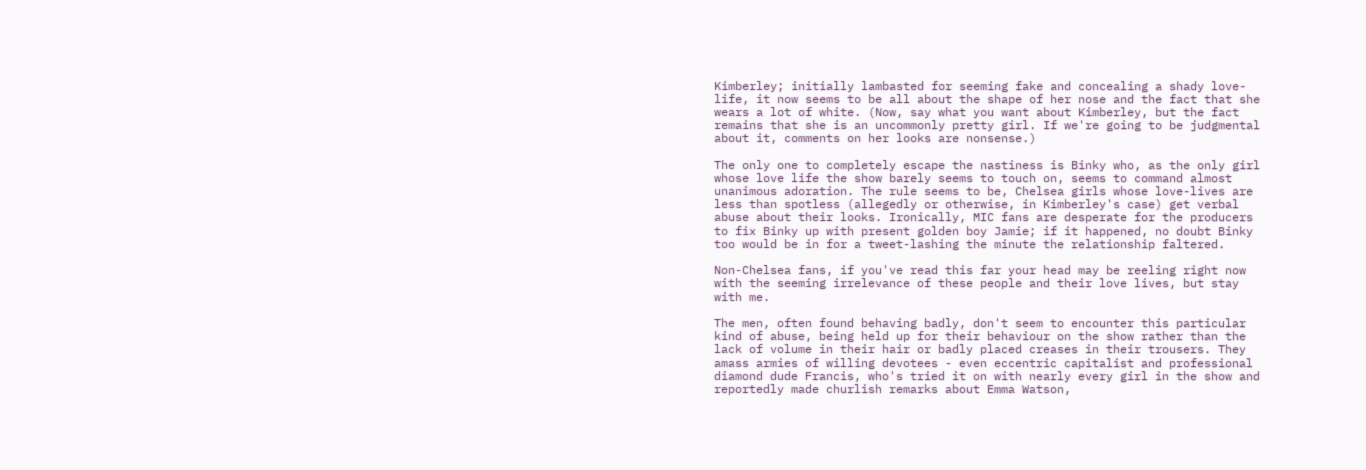Kimberley; initially lambasted for seeming fake and concealing a shady love-life, it now seems to be all about the shape of her nose and the fact that she wears a lot of white. (Now, say what you want about Kimberley, but the fact remains that she is an uncommonly pretty girl. If we're going to be judgmental about it, comments on her looks are nonsense.)

The only one to completely escape the nastiness is Binky who, as the only girl whose love life the show barely seems to touch on, seems to command almost unanimous adoration. The rule seems to be, Chelsea girls whose love-lives are less than spotless (allegedly or otherwise, in Kimberley's case) get verbal abuse about their looks. Ironically, MIC fans are desperate for the producers to fix Binky up with present golden boy Jamie; if it happened, no doubt Binky too would be in for a tweet-lashing the minute the relationship faltered.

Non-Chelsea fans, if you've read this far your head may be reeling right now with the seeming irrelevance of these people and their love lives, but stay with me.

The men, often found behaving badly, don't seem to encounter this particular kind of abuse, being held up for their behaviour on the show rather than the lack of volume in their hair or badly placed creases in their trousers. They amass armies of willing devotees - even eccentric capitalist and professional diamond dude Francis, who's tried it on with nearly every girl in the show and reportedly made churlish remarks about Emma Watson,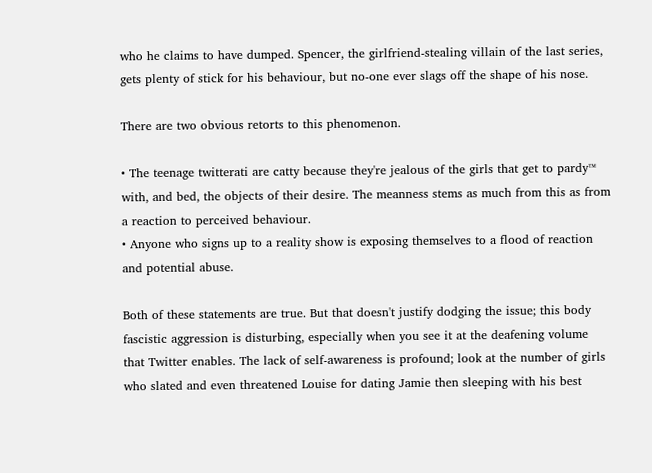who he claims to have dumped. Spencer, the girlfriend-stealing villain of the last series, gets plenty of stick for his behaviour, but no-one ever slags off the shape of his nose.

There are two obvious retorts to this phenomenon.

• The teenage twitterati are catty because they're jealous of the girls that get to pardy™ with, and bed, the objects of their desire. The meanness stems as much from this as from a reaction to perceived behaviour.
• Anyone who signs up to a reality show is exposing themselves to a flood of reaction and potential abuse.

Both of these statements are true. But that doesn't justify dodging the issue; this body fascistic aggression is disturbing, especially when you see it at the deafening volume that Twitter enables. The lack of self-awareness is profound; look at the number of girls who slated and even threatened Louise for dating Jamie then sleeping with his best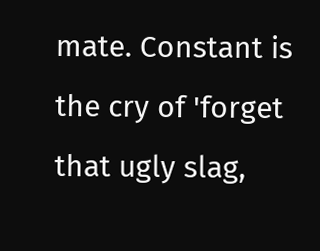mate. Constant is the cry of 'forget that ugly slag,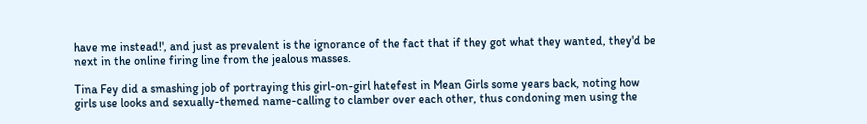have me instead!', and just as prevalent is the ignorance of the fact that if they got what they wanted, they'd be next in the online firing line from the jealous masses.

Tina Fey did a smashing job of portraying this girl-on-girl hatefest in Mean Girls some years back, noting how girls use looks and sexually-themed name-calling to clamber over each other, thus condoning men using the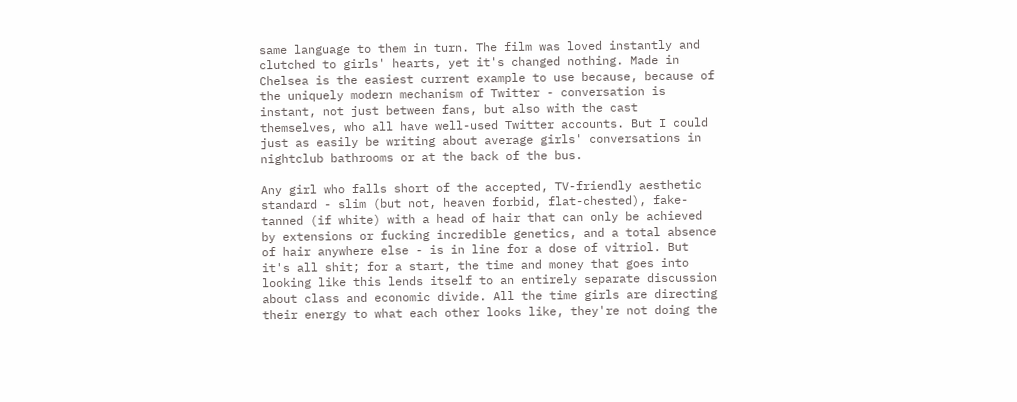same language to them in turn. The film was loved instantly and clutched to girls' hearts, yet it's changed nothing. Made in Chelsea is the easiest current example to use because, because of the uniquely modern mechanism of Twitter - conversation is instant, not just between fans, but also with the cast themselves, who all have well-used Twitter accounts. But I could just as easily be writing about average girls' conversations in nightclub bathrooms or at the back of the bus.

Any girl who falls short of the accepted, TV-friendly aesthetic standard - slim (but not, heaven forbid, flat-chested), fake-tanned (if white) with a head of hair that can only be achieved by extensions or fucking incredible genetics, and a total absence of hair anywhere else - is in line for a dose of vitriol. But it's all shit; for a start, the time and money that goes into looking like this lends itself to an entirely separate discussion about class and economic divide. All the time girls are directing their energy to what each other looks like, they're not doing the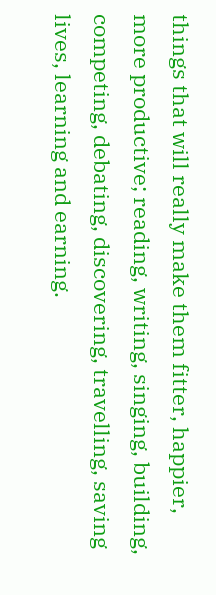things that will really make them fitter, happier, more productive; reading, writing, singing, building, competing, debating, discovering, travelling, saving lives, learning and earning.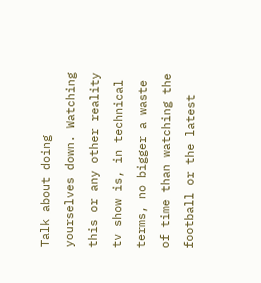Talk about doing yourselves down. Watching this or any other reality tv show is, in technical terms, no bigger a waste of time than watching the football or the latest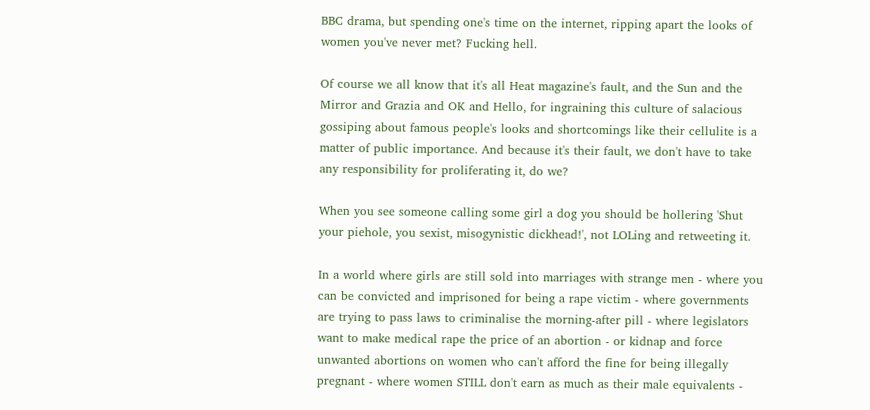BBC drama, but spending one's time on the internet, ripping apart the looks of women you've never met? Fucking hell.

Of course we all know that it's all Heat magazine's fault, and the Sun and the Mirror and Grazia and OK and Hello, for ingraining this culture of salacious gossiping about famous people's looks and shortcomings like their cellulite is a matter of public importance. And because it's their fault, we don't have to take any responsibility for proliferating it, do we?

When you see someone calling some girl a dog you should be hollering 'Shut your piehole, you sexist, misogynistic dickhead!', not LOLing and retweeting it.

In a world where girls are still sold into marriages with strange men - where you can be convicted and imprisoned for being a rape victim - where governments are trying to pass laws to criminalise the morning-after pill - where legislators want to make medical rape the price of an abortion - or kidnap and force unwanted abortions on women who can't afford the fine for being illegally pregnant - where women STILL don't earn as much as their male equivalents -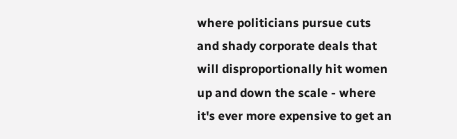where politicians pursue cuts and shady corporate deals that will disproportionally hit women up and down the scale - where it's ever more expensive to get an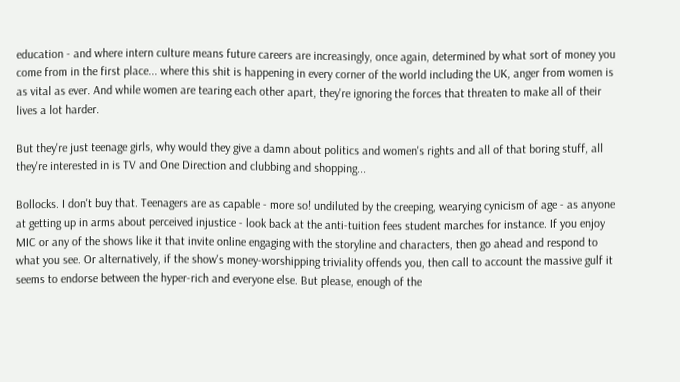education - and where intern culture means future careers are increasingly, once again, determined by what sort of money you come from in the first place... where this shit is happening in every corner of the world including the UK, anger from women is as vital as ever. And while women are tearing each other apart, they're ignoring the forces that threaten to make all of their lives a lot harder.

But they're just teenage girls, why would they give a damn about politics and women's rights and all of that boring stuff, all they're interested in is TV and One Direction and clubbing and shopping...

Bollocks. I don't buy that. Teenagers are as capable - more so! undiluted by the creeping, wearying cynicism of age - as anyone at getting up in arms about perceived injustice - look back at the anti-tuition fees student marches for instance. If you enjoy MIC or any of the shows like it that invite online engaging with the storyline and characters, then go ahead and respond to what you see. Or alternatively, if the show's money-worshipping triviality offends you, then call to account the massive gulf it seems to endorse between the hyper-rich and everyone else. But please, enough of the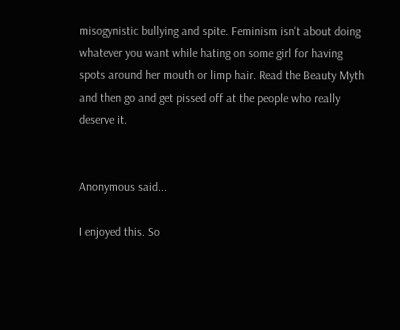misogynistic bullying and spite. Feminism isn't about doing whatever you want while hating on some girl for having spots around her mouth or limp hair. Read the Beauty Myth and then go and get pissed off at the people who really deserve it.


Anonymous said...

I enjoyed this. So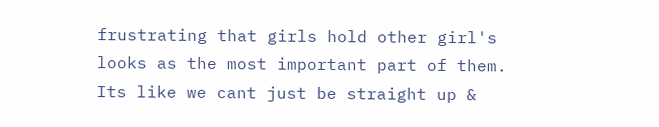frustrating that girls hold other girl's looks as the most important part of them. Its like we cant just be straight up &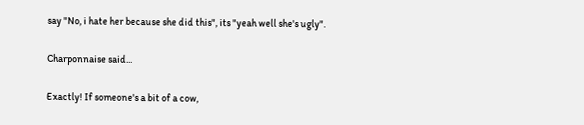say "No, i hate her because she did this", its "yeah well she's ugly".

Charponnaise said...

Exactly! If someone's a bit of a cow,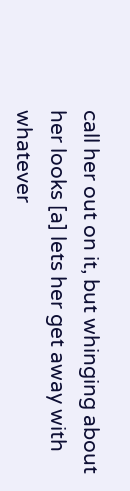call her out on it, but whinging about her looks [a] lets her get away with whatever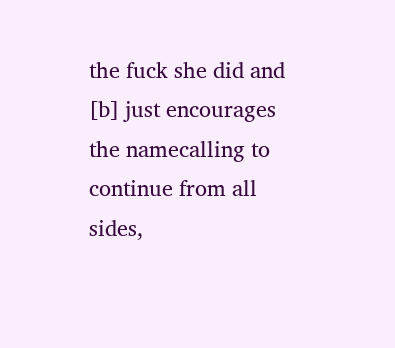the fuck she did and [b] just encourages the namecalling to continue from all sides,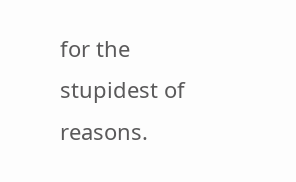for the stupidest of reasons.